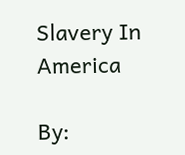Slavery In America

By: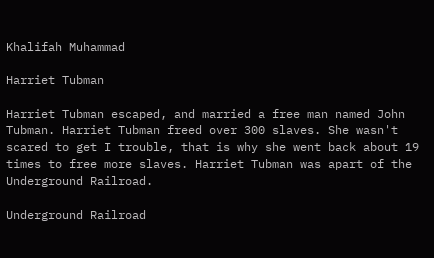Khalifah Muhammad

Harriet Tubman

Harriet Tubman escaped, and married a free man named John Tubman. Harriet Tubman freed over 300 slaves. She wasn't scared to get I trouble, that is why she went back about 19 times to free more slaves. Harriet Tubman was apart of the Underground Railroad.

Underground Railroad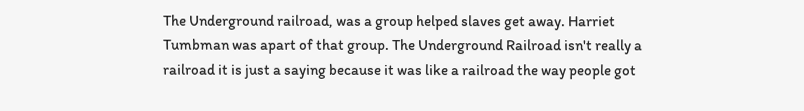The Underground railroad, was a group helped slaves get away. Harriet Tumbman was apart of that group. The Underground Railroad isn't really a railroad it is just a saying because it was like a railroad the way people got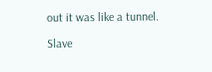out it was like a tunnel.

Slave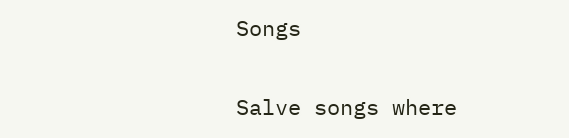Songs

Salve songs where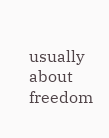usually about freedom